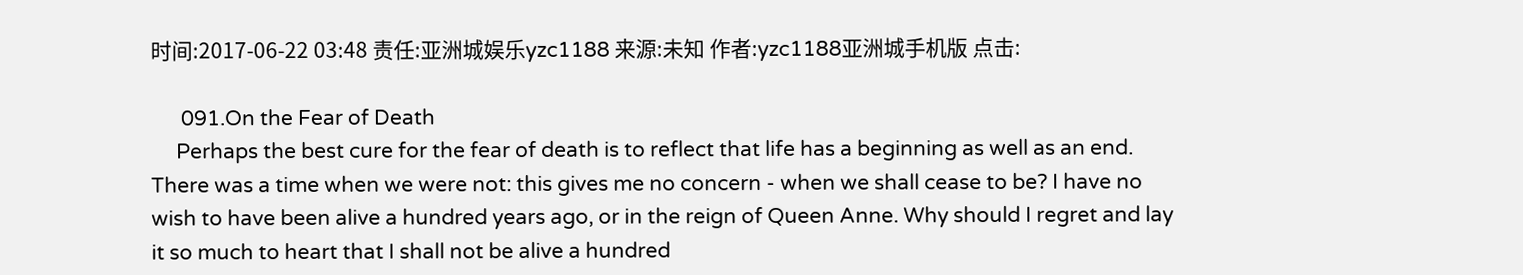时间:2017-06-22 03:48 责任:亚洲城娱乐yzc1188 来源:未知 作者:yzc1188亚洲城手机版 点击:

      091.On the Fear of Death
     Perhaps the best cure for the fear of death is to reflect that life has a beginning as well as an end. There was a time when we were not: this gives me no concern - when we shall cease to be? I have no wish to have been alive a hundred years ago, or in the reign of Queen Anne. Why should I regret and lay it so much to heart that I shall not be alive a hundred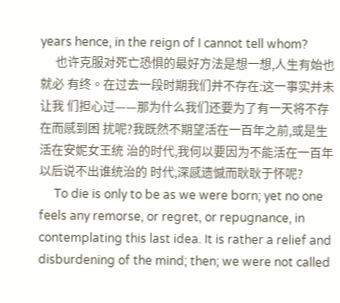years hence, in the reign of I cannot tell whom?
     也许克服对死亡恐惧的最好方法是想一想,人生有始也就必 有终。在过去一段时期我们并不存在:这一事实并未让我 们担心过——那为什么我们还要为了有一天将不存在而感到困 扰呢?我既然不期望活在一百年之前,或是生活在安妮女王统 治的时代,我何以要因为不能活在一百年以后说不出谁统治的 时代,深感遗憾而耿耿于怀呢?
     To die is only to be as we were born; yet no one feels any remorse, or regret, or repugnance, in contemplating this last idea. It is rather a relief and disburdening of the mind; then; we were not called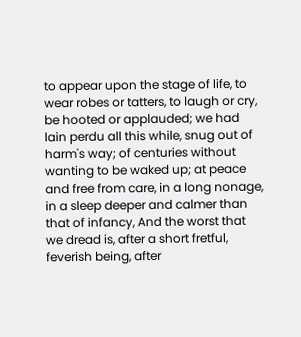to appear upon the stage of life, to wear robes or tatters, to laugh or cry, be hooted or applauded; we had lain perdu all this while, snug out of harm's way; of centuries without wanting to be waked up; at peace and free from care, in a long nonage, in a sleep deeper and calmer than that of infancy, And the worst that we dread is, after a short fretful, feverish being, after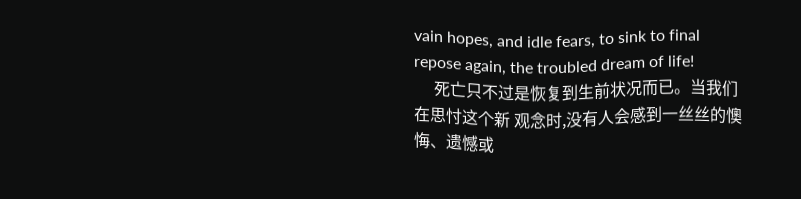vain hopes, and idle fears, to sink to final repose again, the troubled dream of life!
     死亡只不过是恢复到生前状况而已。当我们在思忖这个新 观念时,没有人会感到一丝丝的懊悔、遗憾或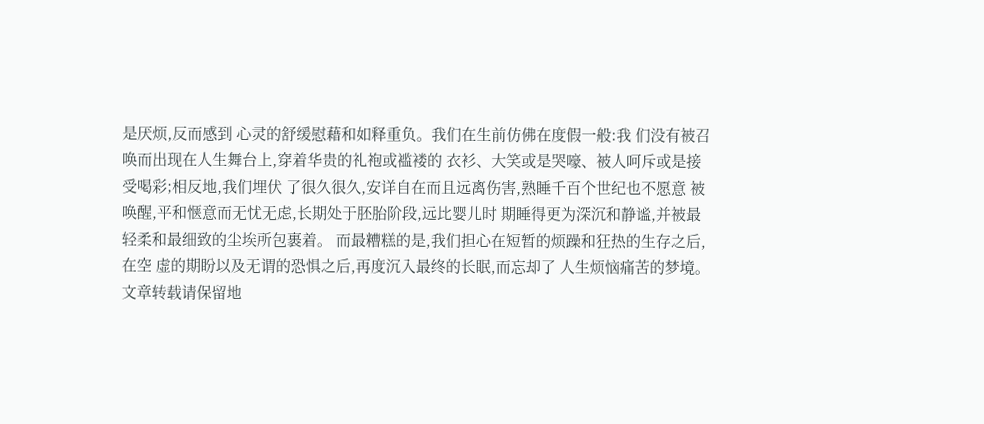是厌烦,反而感到 心灵的舒缓慰藉和如释重负。我们在生前仿佛在度假一般:我 们没有被召唤而出现在人生舞台上,穿着华贵的礼袍或褴褛的 衣衫、大笑或是哭嚎、被人呵斥或是接受喝彩;相反地,我们埋伏 了很久很久,安详自在而且远离伤害,熟睡千百个世纪也不愿意 被唤醒,平和惬意而无忧无虑,长期处于胚胎阶段,远比婴儿时 期睡得更为深沉和静谧,并被最轻柔和最细致的尘埃所包裹着。 而最糟糕的是,我们担心在短暂的烦躁和狂热的生存之后,在空 虚的期盼以及无谓的恐惧之后,再度沉入最终的长眠,而忘却了 人生烦恼痛苦的梦境。
文章转载请保留地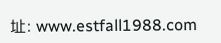址: www.estfall1988.com